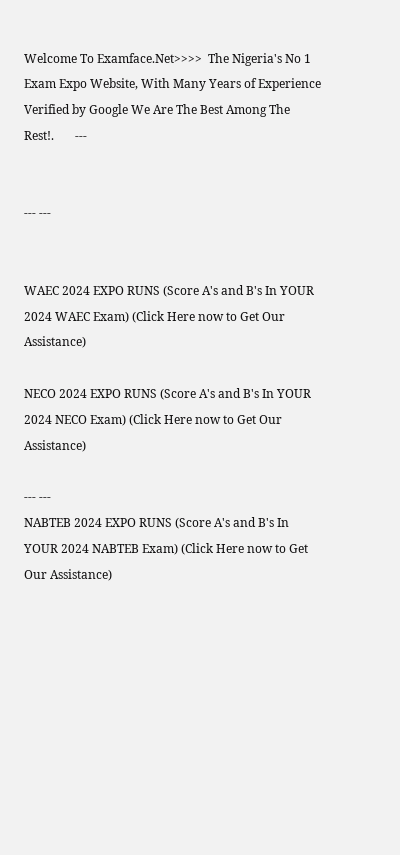Welcome To Examface.Net>>>>  The Nigeria's No 1 Exam Expo Website, With Many Years of Experience Verified by Google We Are The Best Among The Rest!.       ---


--- ---


WAEC 2024 EXPO RUNS (Score A's and B's In YOUR 2024 WAEC Exam) (Click Here now to Get Our Assistance)

NECO 2024 EXPO RUNS (Score A's and B's In YOUR 2024 NECO Exam) (Click Here now to Get Our Assistance)

--- ---
NABTEB 2024 EXPO RUNS (Score A's and B's In YOUR 2024 NABTEB Exam) (Click Here now to Get Our Assistance)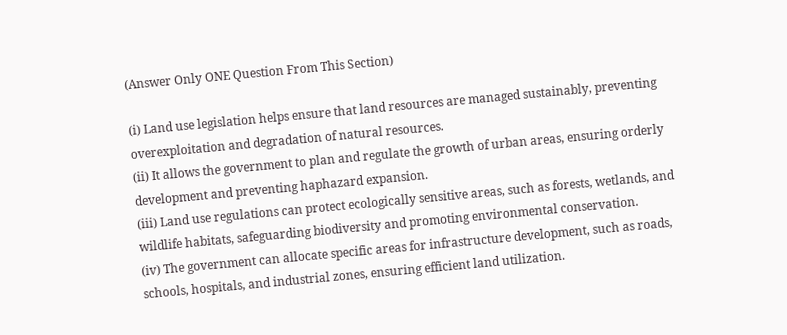(Answer Only ONE Question From This Section)

(i) Land use legislation helps ensure that land resources are managed sustainably, preventing overexploitation and degradation of natural resources.
(ii) It allows the government to plan and regulate the growth of urban areas, ensuring orderly development and preventing haphazard expansion.
(iii) Land use regulations can protect ecologically sensitive areas, such as forests, wetlands, and wildlife habitats, safeguarding biodiversity and promoting environmental conservation.
(iv) The government can allocate specific areas for infrastructure development, such as roads, schools, hospitals, and industrial zones, ensuring efficient land utilization.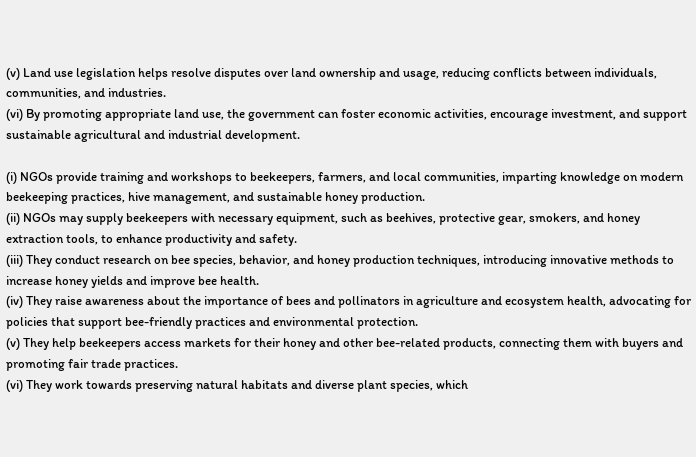(v) Land use legislation helps resolve disputes over land ownership and usage, reducing conflicts between individuals, communities, and industries.
(vi) By promoting appropriate land use, the government can foster economic activities, encourage investment, and support sustainable agricultural and industrial development.

(i) NGOs provide training and workshops to beekeepers, farmers, and local communities, imparting knowledge on modern beekeeping practices, hive management, and sustainable honey production.
(ii) NGOs may supply beekeepers with necessary equipment, such as beehives, protective gear, smokers, and honey extraction tools, to enhance productivity and safety.
(iii) They conduct research on bee species, behavior, and honey production techniques, introducing innovative methods to increase honey yields and improve bee health.
(iv) They raise awareness about the importance of bees and pollinators in agriculture and ecosystem health, advocating for policies that support bee-friendly practices and environmental protection.
(v) They help beekeepers access markets for their honey and other bee-related products, connecting them with buyers and promoting fair trade practices.
(vi) They work towards preserving natural habitats and diverse plant species, which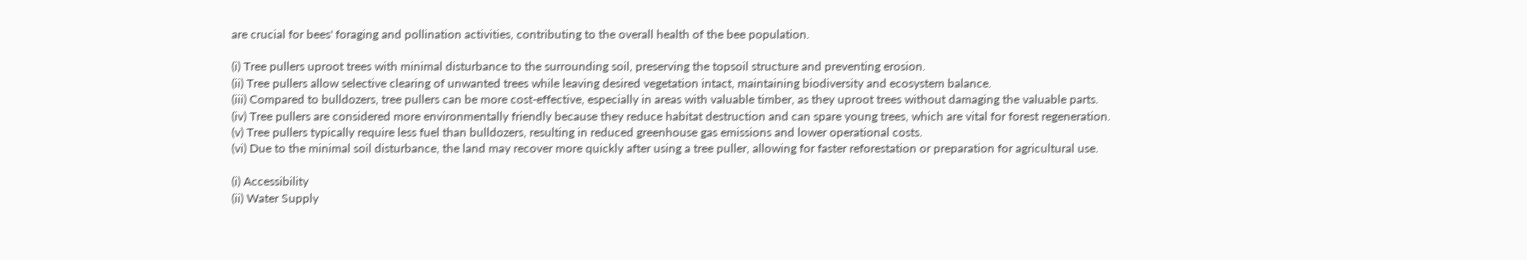are crucial for bees' foraging and pollination activities, contributing to the overall health of the bee population.

(i) Tree pullers uproot trees with minimal disturbance to the surrounding soil, preserving the topsoil structure and preventing erosion.
(ii) Tree pullers allow selective clearing of unwanted trees while leaving desired vegetation intact, maintaining biodiversity and ecosystem balance.
(iii) Compared to bulldozers, tree pullers can be more cost-effective, especially in areas with valuable timber, as they uproot trees without damaging the valuable parts.
(iv) Tree pullers are considered more environmentally friendly because they reduce habitat destruction and can spare young trees, which are vital for forest regeneration.
(v) Tree pullers typically require less fuel than bulldozers, resulting in reduced greenhouse gas emissions and lower operational costs.
(vi) Due to the minimal soil disturbance, the land may recover more quickly after using a tree puller, allowing for faster reforestation or preparation for agricultural use.

(i) Accessibility
(ii) Water Supply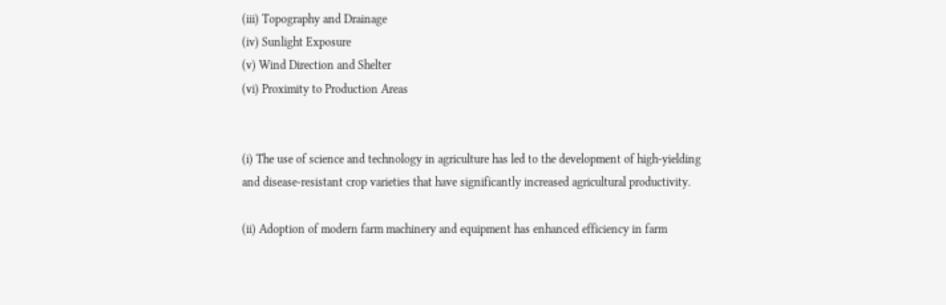(iii) Topography and Drainage
(iv) Sunlight Exposure
(v) Wind Direction and Shelter
(vi) Proximity to Production Areas


(i) The use of science and technology in agriculture has led to the development of high-yielding and disease-resistant crop varieties that have significantly increased agricultural productivity.

(ii) Adoption of modern farm machinery and equipment has enhanced efficiency in farm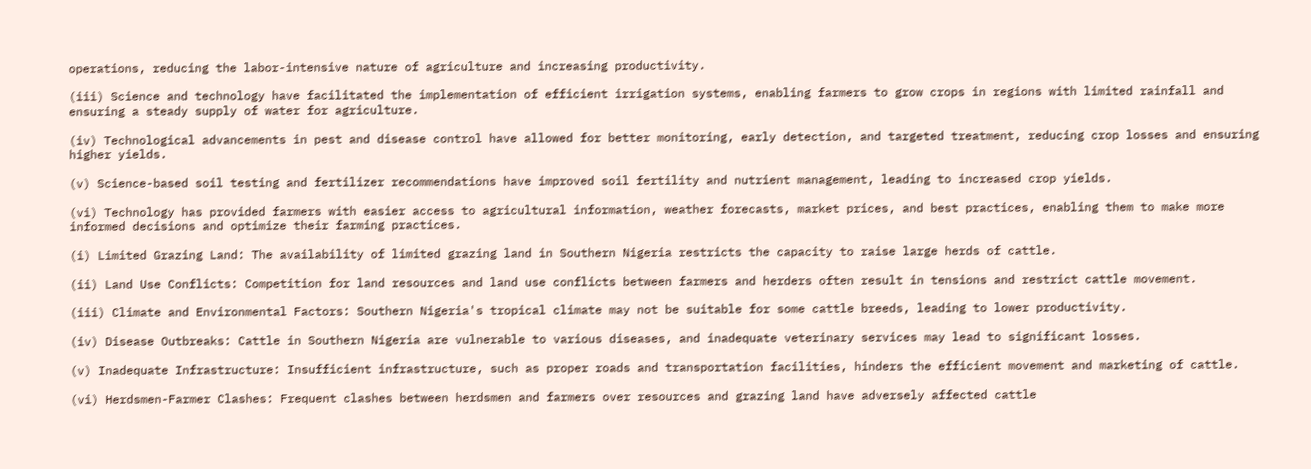operations, reducing the labor-intensive nature of agriculture and increasing productivity.

(iii) Science and technology have facilitated the implementation of efficient irrigation systems, enabling farmers to grow crops in regions with limited rainfall and ensuring a steady supply of water for agriculture.

(iv) Technological advancements in pest and disease control have allowed for better monitoring, early detection, and targeted treatment, reducing crop losses and ensuring higher yields.

(v) Science-based soil testing and fertilizer recommendations have improved soil fertility and nutrient management, leading to increased crop yields.

(vi) Technology has provided farmers with easier access to agricultural information, weather forecasts, market prices, and best practices, enabling them to make more informed decisions and optimize their farming practices.

(i) Limited Grazing Land: The availability of limited grazing land in Southern Nigeria restricts the capacity to raise large herds of cattle.

(ii) Land Use Conflicts: Competition for land resources and land use conflicts between farmers and herders often result in tensions and restrict cattle movement.

(iii) Climate and Environmental Factors: Southern Nigeria's tropical climate may not be suitable for some cattle breeds, leading to lower productivity.

(iv) Disease Outbreaks: Cattle in Southern Nigeria are vulnerable to various diseases, and inadequate veterinary services may lead to significant losses.

(v) Inadequate Infrastructure: Insufficient infrastructure, such as proper roads and transportation facilities, hinders the efficient movement and marketing of cattle.

(vi) Herdsmen-Farmer Clashes: Frequent clashes between herdsmen and farmers over resources and grazing land have adversely affected cattle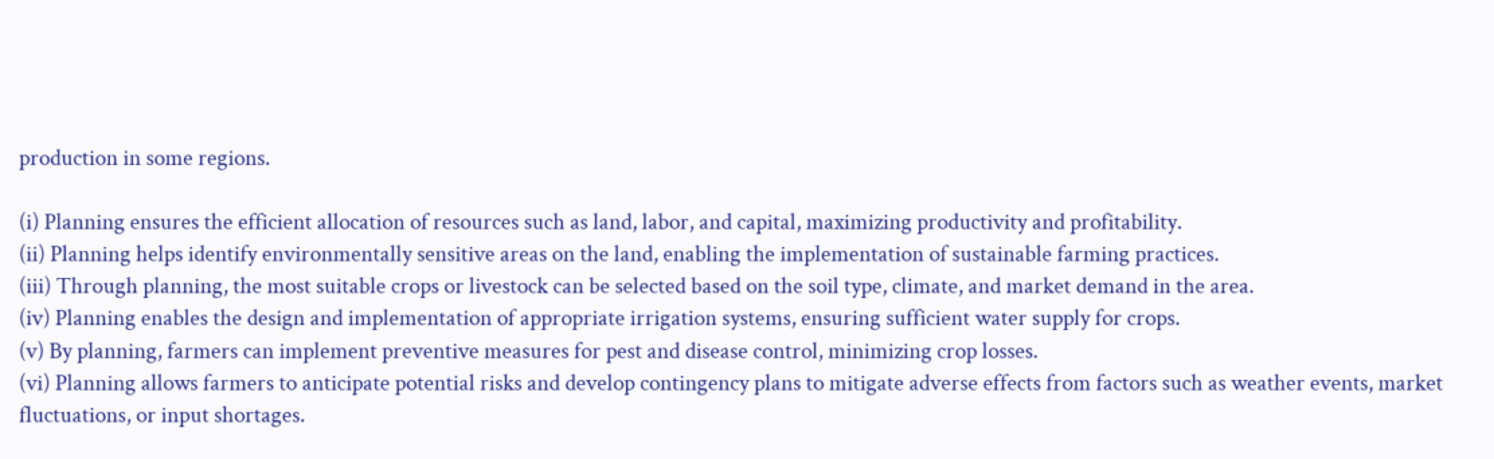production in some regions.

(i) Planning ensures the efficient allocation of resources such as land, labor, and capital, maximizing productivity and profitability.
(ii) Planning helps identify environmentally sensitive areas on the land, enabling the implementation of sustainable farming practices.
(iii) Through planning, the most suitable crops or livestock can be selected based on the soil type, climate, and market demand in the area.
(iv) Planning enables the design and implementation of appropriate irrigation systems, ensuring sufficient water supply for crops.
(v) By planning, farmers can implement preventive measures for pest and disease control, minimizing crop losses.
(vi) Planning allows farmers to anticipate potential risks and develop contingency plans to mitigate adverse effects from factors such as weather events, market fluctuations, or input shortages.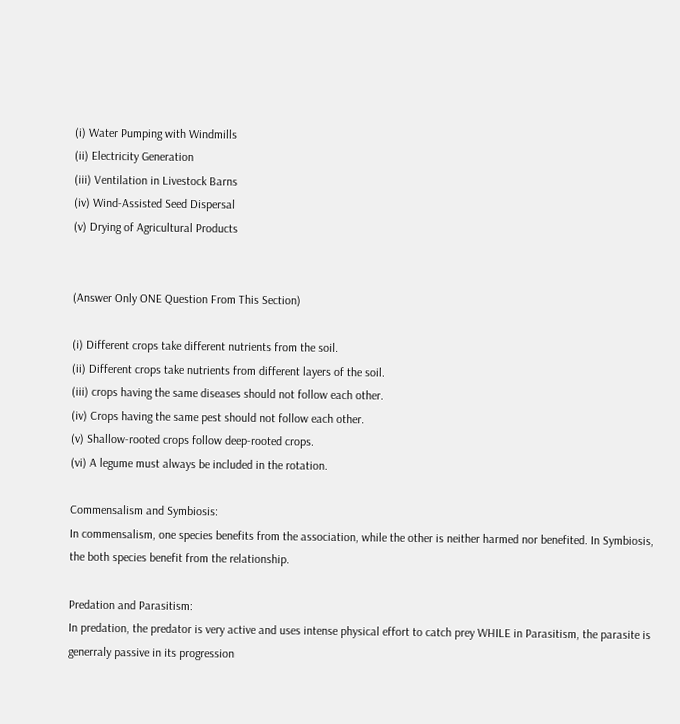(i) Water Pumping with Windmills
(ii) Electricity Generation
(iii) Ventilation in Livestock Barns
(iv) Wind-Assisted Seed Dispersal
(v) Drying of Agricultural Products


(Answer Only ONE Question From This Section)

(i) Different crops take different nutrients from the soil.
(ii) Different crops take nutrients from different layers of the soil.
(iii) crops having the same diseases should not follow each other.
(iv) Crops having the same pest should not follow each other.
(v) Shallow-rooted crops follow deep-rooted crops.
(vi) A legume must always be included in the rotation.

Commensalism and Symbiosis:
In commensalism, one species benefits from the association, while the other is neither harmed nor benefited. In Symbiosis, the both species benefit from the relationship.

Predation and Parasitism:
In predation, the predator is very active and uses intense physical effort to catch prey WHILE in Parasitism, the parasite is generraly passive in its progression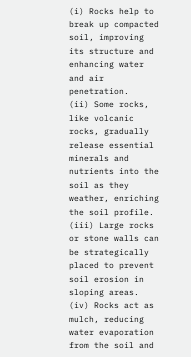(i) Rocks help to break up compacted soil, improving its structure and enhancing water and air penetration.
(ii) Some rocks, like volcanic rocks, gradually release essential minerals and nutrients into the soil as they weather, enriching the soil profile.
(iii) Large rocks or stone walls can be strategically placed to prevent soil erosion in sloping areas.
(iv) Rocks act as mulch, reducing water evaporation from the soil and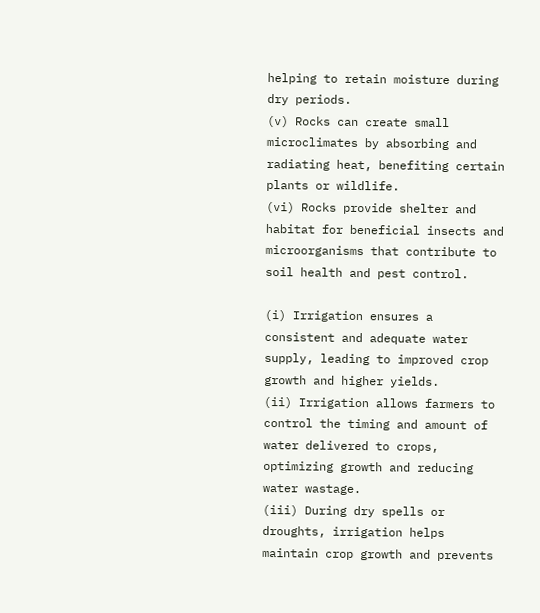helping to retain moisture during dry periods.
(v) Rocks can create small microclimates by absorbing and radiating heat, benefiting certain plants or wildlife.
(vi) Rocks provide shelter and habitat for beneficial insects and microorganisms that contribute to soil health and pest control.

(i) Irrigation ensures a consistent and adequate water supply, leading to improved crop growth and higher yields.
(ii) Irrigation allows farmers to control the timing and amount of water delivered to crops, optimizing growth and reducing water wastage.
(iii) During dry spells or droughts, irrigation helps maintain crop growth and prevents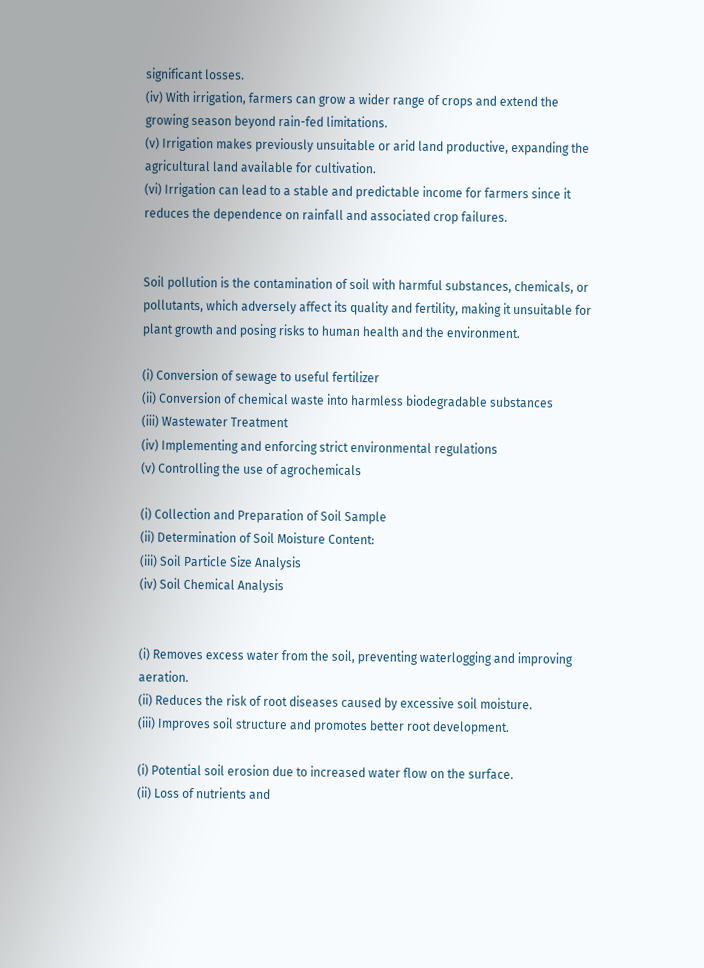significant losses.
(iv) With irrigation, farmers can grow a wider range of crops and extend the growing season beyond rain-fed limitations.
(v) Irrigation makes previously unsuitable or arid land productive, expanding the agricultural land available for cultivation.
(vi) Irrigation can lead to a stable and predictable income for farmers since it reduces the dependence on rainfall and associated crop failures.


Soil pollution is the contamination of soil with harmful substances, chemicals, or pollutants, which adversely affect its quality and fertility, making it unsuitable for plant growth and posing risks to human health and the environment.

(i) Conversion of sewage to useful fertilizer
(ii) Conversion of chemical waste into harmless biodegradable substances
(iii) Wastewater Treatment
(iv) Implementing and enforcing strict environmental regulations
(v) Controlling the use of agrochemicals

(i) Collection and Preparation of Soil Sample
(ii) Determination of Soil Moisture Content:
(iii) Soil Particle Size Analysis
(iv) Soil Chemical Analysis


(i) Removes excess water from the soil, preventing waterlogging and improving aeration.
(ii) Reduces the risk of root diseases caused by excessive soil moisture.
(iii) Improves soil structure and promotes better root development.

(i) Potential soil erosion due to increased water flow on the surface.
(ii) Loss of nutrients and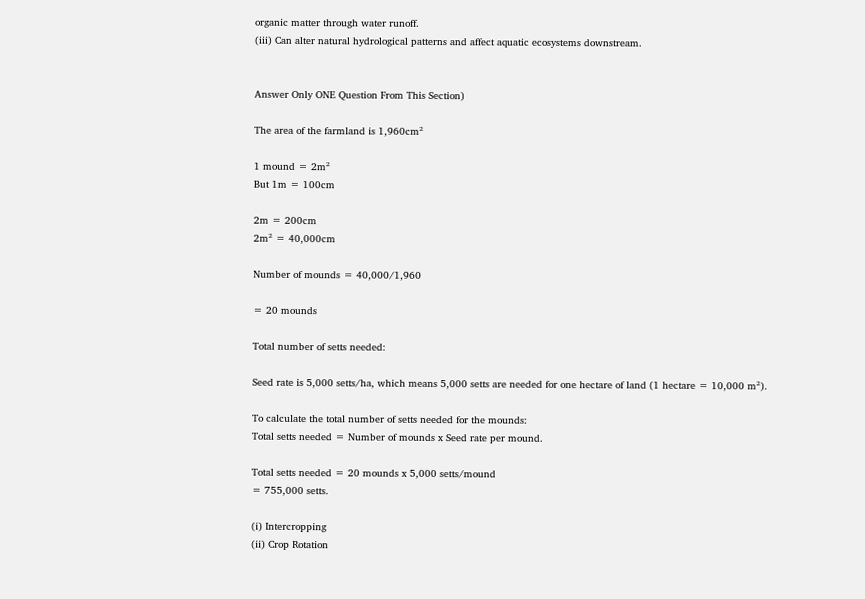organic matter through water runoff.
(iii) Can alter natural hydrological patterns and affect aquatic ecosystems downstream.


Answer Only ONE Question From This Section)

The area of the farmland is 1,960cm²

1 mound = 2m²
But 1m = 100cm

2m = 200cm
2m² = 40,000cm

Number of mounds = 40,000/1,960

= 20 mounds

Total number of setts needed:

Seed rate is 5,000 setts/ha, which means 5,000 setts are needed for one hectare of land (1 hectare = 10,000 m²).

To calculate the total number of setts needed for the mounds:
Total setts needed = Number of mounds x Seed rate per mound.

Total setts needed = 20 mounds x 5,000 setts/mound
= 755,000 setts.

(i) Intercropping
(ii) Crop Rotation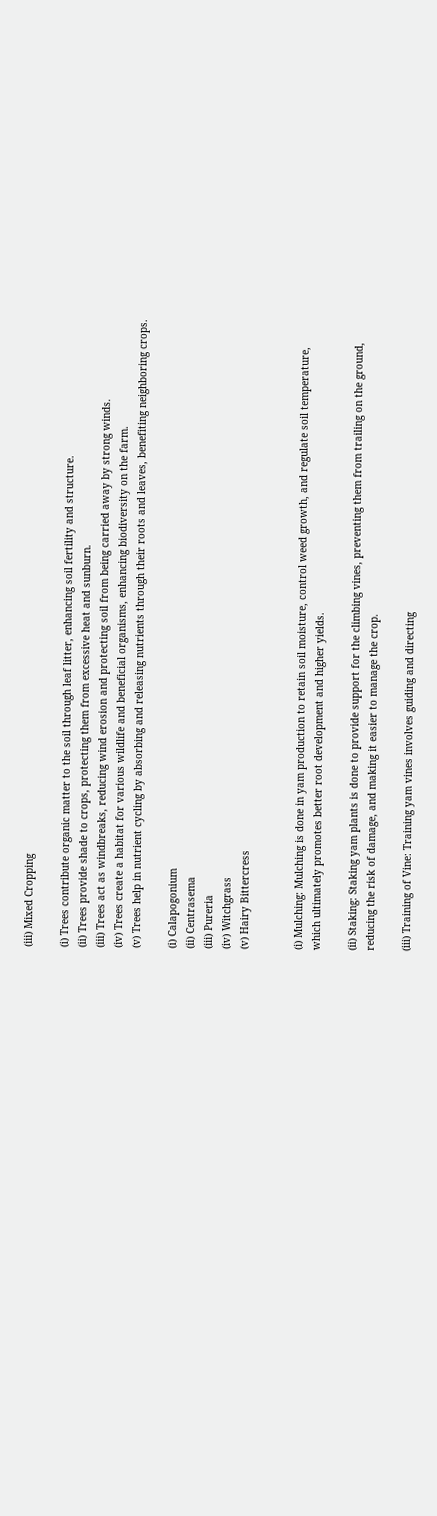(iii) Mixed Cropping

(i) Trees contribute organic matter to the soil through leaf litter, enhancing soil fertility and structure.
(ii) Trees provide shade to crops, protecting them from excessive heat and sunburn.
(iii) Trees act as windbreaks, reducing wind erosion and protecting soil from being carried away by strong winds.
(iv) Trees create a habitat for various wildlife and beneficial organisms, enhancing biodiversity on the farm.
(v) Trees help in nutrient cycling by absorbing and releasing nutrients through their roots and leaves, benefiting neighboring crops.

(i) Calapogonium
(ii) Centrasema
(iii) Pureria
(iv) Witchgrass
(v) Hairy Bittercress


(i) Mulching: Mulching is done in yam production to retain soil moisture, control weed growth, and regulate soil temperature, which ultimately promotes better root development and higher yields.

(ii) Staking: Staking yam plants is done to provide support for the climbing vines, preventing them from trailing on the ground, reducing the risk of damage, and making it easier to manage the crop.

(iii) Training of Vine: Training yam vines involves guiding and directing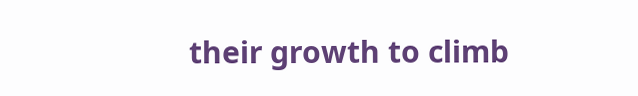their growth to climb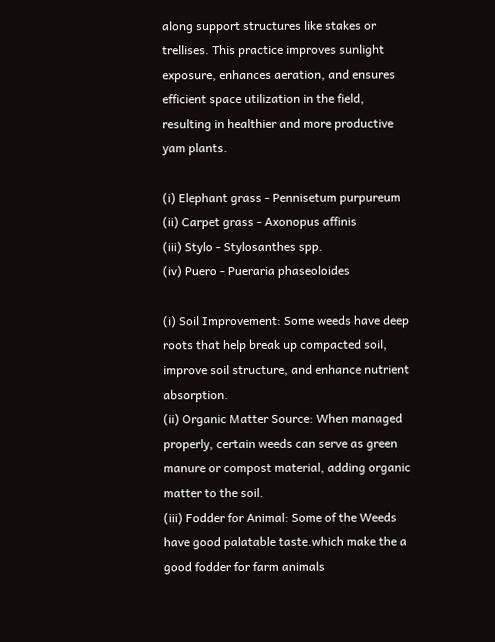along support structures like stakes or trellises. This practice improves sunlight exposure, enhances aeration, and ensures efficient space utilization in the field, resulting in healthier and more productive yam plants.

(i) Elephant grass - Pennisetum purpureum
(ii) Carpet grass - Axonopus affinis
(iii) Stylo - Stylosanthes spp.
(iv) Puero - Pueraria phaseoloides

(i) Soil Improvement: Some weeds have deep roots that help break up compacted soil, improve soil structure, and enhance nutrient absorption.
(ii) Organic Matter Source: When managed properly, certain weeds can serve as green manure or compost material, adding organic matter to the soil.
(iii) Fodder for Animal: Some of the Weeds have good palatable taste.which make the a good fodder for farm animals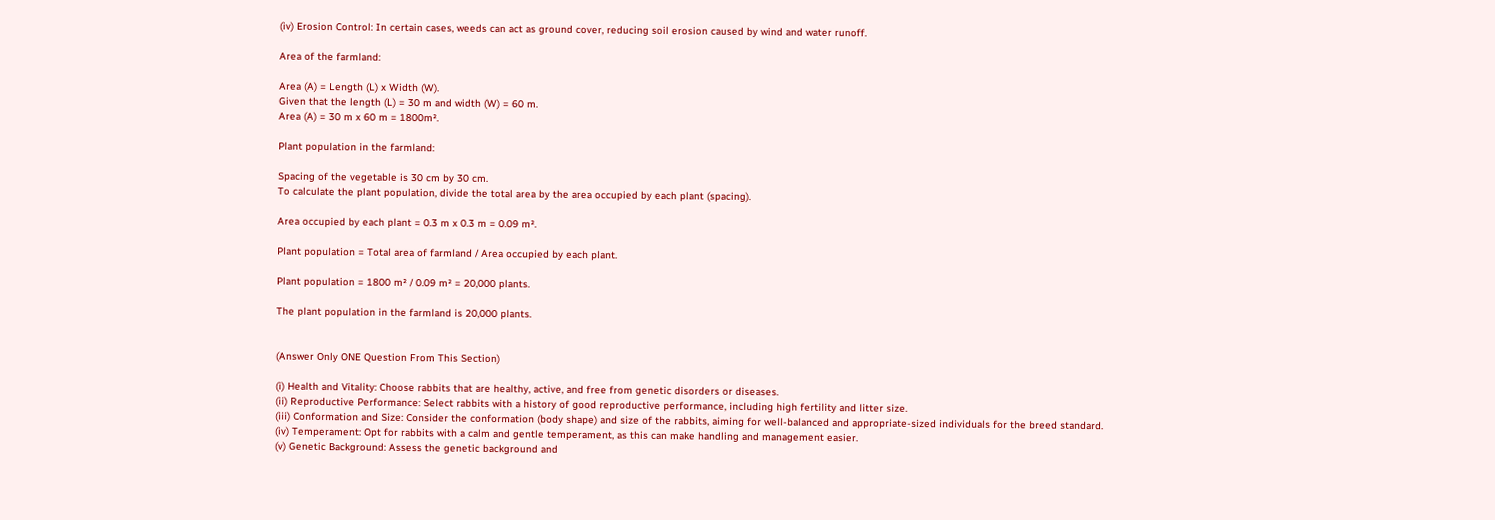(iv) Erosion Control: In certain cases, weeds can act as ground cover, reducing soil erosion caused by wind and water runoff.

Area of the farmland:

Area (A) = Length (L) x Width (W).
Given that the length (L) = 30 m and width (W) = 60 m.
Area (A) = 30 m x 60 m = 1800m².

Plant population in the farmland:

Spacing of the vegetable is 30 cm by 30 cm.
To calculate the plant population, divide the total area by the area occupied by each plant (spacing).

Area occupied by each plant = 0.3 m x 0.3 m = 0.09 m².

Plant population = Total area of farmland / Area occupied by each plant.

Plant population = 1800 m² / 0.09 m² = 20,000 plants.

The plant population in the farmland is 20,000 plants.


(Answer Only ONE Question From This Section)

(i) Health and Vitality: Choose rabbits that are healthy, active, and free from genetic disorders or diseases.
(ii) Reproductive Performance: Select rabbits with a history of good reproductive performance, including high fertility and litter size.
(iii) Conformation and Size: Consider the conformation (body shape) and size of the rabbits, aiming for well-balanced and appropriate-sized individuals for the breed standard.
(iv) Temperament: Opt for rabbits with a calm and gentle temperament, as this can make handling and management easier.
(v) Genetic Background: Assess the genetic background and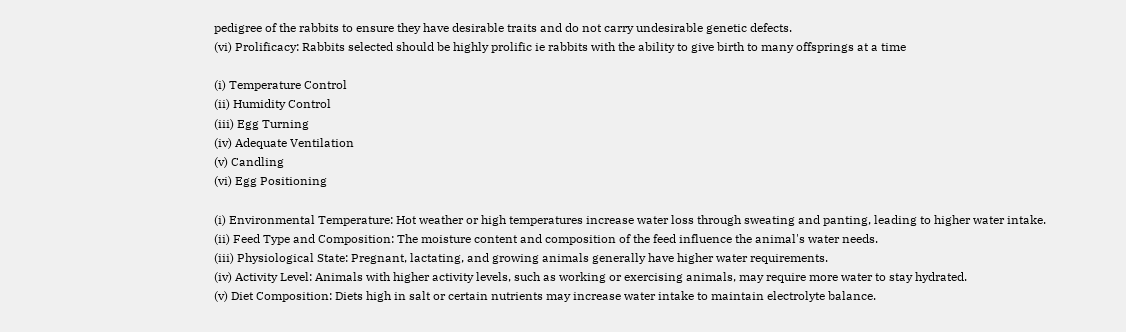pedigree of the rabbits to ensure they have desirable traits and do not carry undesirable genetic defects.
(vi) Prolificacy: Rabbits selected should be highly prolific ie rabbits with the ability to give birth to many offsprings at a time

(i) Temperature Control
(ii) Humidity Control
(iii) Egg Turning
(iv) Adequate Ventilation
(v) Candling
(vi) Egg Positioning

(i) Environmental Temperature: Hot weather or high temperatures increase water loss through sweating and panting, leading to higher water intake.
(ii) Feed Type and Composition: The moisture content and composition of the feed influence the animal's water needs.
(iii) Physiological State: Pregnant, lactating, and growing animals generally have higher water requirements.
(iv) Activity Level: Animals with higher activity levels, such as working or exercising animals, may require more water to stay hydrated.
(v) Diet Composition: Diets high in salt or certain nutrients may increase water intake to maintain electrolyte balance.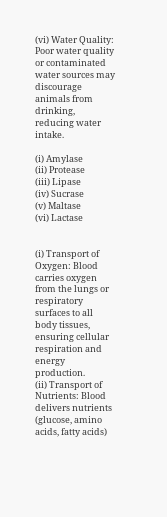(vi) Water Quality: Poor water quality or contaminated water sources may discourage animals from drinking, reducing water intake.

(i) Amylase
(ii) Protease
(iii) Lipase
(iv) Sucrase
(v) Maltase
(vi) Lactase


(i) Transport of Oxygen: Blood carries oxygen from the lungs or respiratory surfaces to all body tissues, ensuring cellular respiration and energy production.
(ii) Transport of Nutrients: Blood delivers nutrients (glucose, amino acids, fatty acids)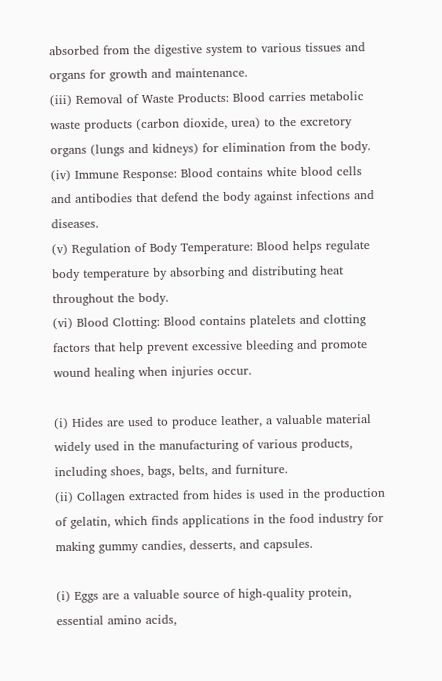absorbed from the digestive system to various tissues and organs for growth and maintenance.
(iii) Removal of Waste Products: Blood carries metabolic waste products (carbon dioxide, urea) to the excretory organs (lungs and kidneys) for elimination from the body.
(iv) Immune Response: Blood contains white blood cells and antibodies that defend the body against infections and diseases.
(v) Regulation of Body Temperature: Blood helps regulate body temperature by absorbing and distributing heat throughout the body.
(vi) Blood Clotting: Blood contains platelets and clotting factors that help prevent excessive bleeding and promote wound healing when injuries occur.

(i) Hides are used to produce leather, a valuable material widely used in the manufacturing of various products, including shoes, bags, belts, and furniture.
(ii) Collagen extracted from hides is used in the production of gelatin, which finds applications in the food industry for making gummy candies, desserts, and capsules.

(i) Eggs are a valuable source of high-quality protein, essential amino acids,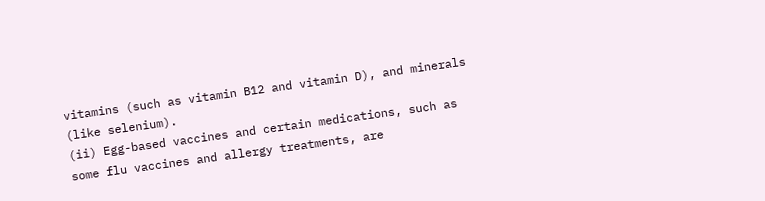vitamins (such as vitamin B12 and vitamin D), and minerals (like selenium).
(ii) Egg-based vaccines and certain medications, such as some flu vaccines and allergy treatments, are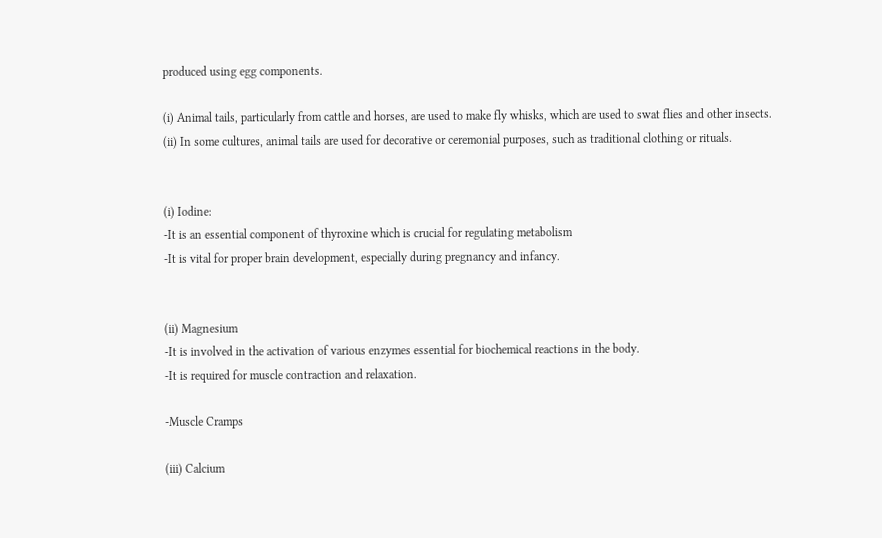produced using egg components.

(i) Animal tails, particularly from cattle and horses, are used to make fly whisks, which are used to swat flies and other insects.
(ii) In some cultures, animal tails are used for decorative or ceremonial purposes, such as traditional clothing or rituals.


(i) Iodine:
-It is an essential component of thyroxine which is crucial for regulating metabolism
-It is vital for proper brain development, especially during pregnancy and infancy.


(ii) Magnesium
-It is involved in the activation of various enzymes essential for biochemical reactions in the body.
-It is required for muscle contraction and relaxation.

-Muscle Cramps

(iii) Calcium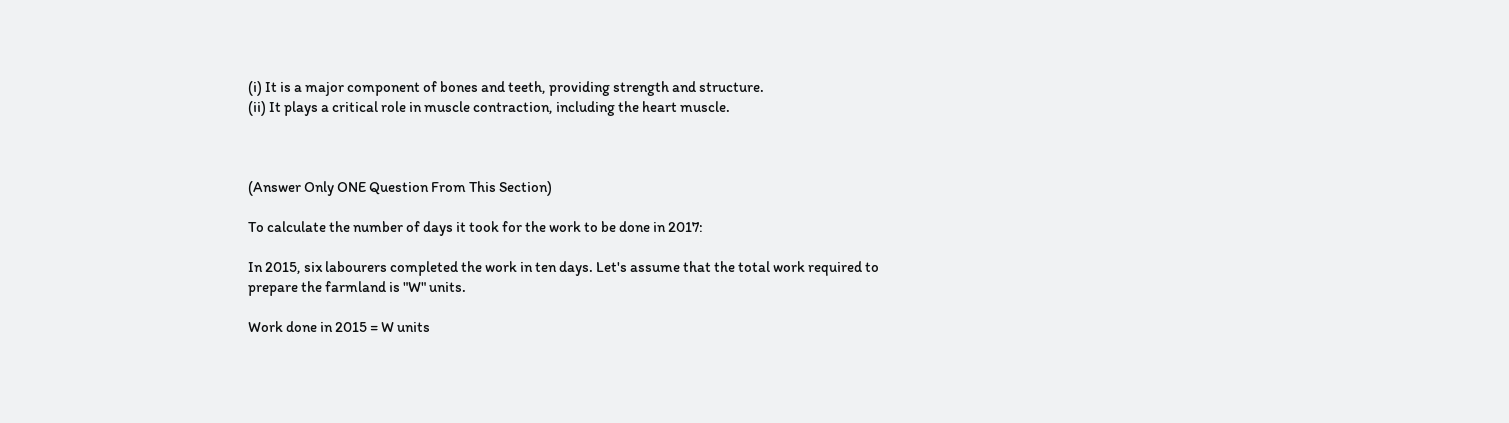(i) It is a major component of bones and teeth, providing strength and structure.
(ii) It plays a critical role in muscle contraction, including the heart muscle.



(Answer Only ONE Question From This Section)

To calculate the number of days it took for the work to be done in 2017:

In 2015, six labourers completed the work in ten days. Let's assume that the total work required to prepare the farmland is "W" units.

Work done in 2015 = W units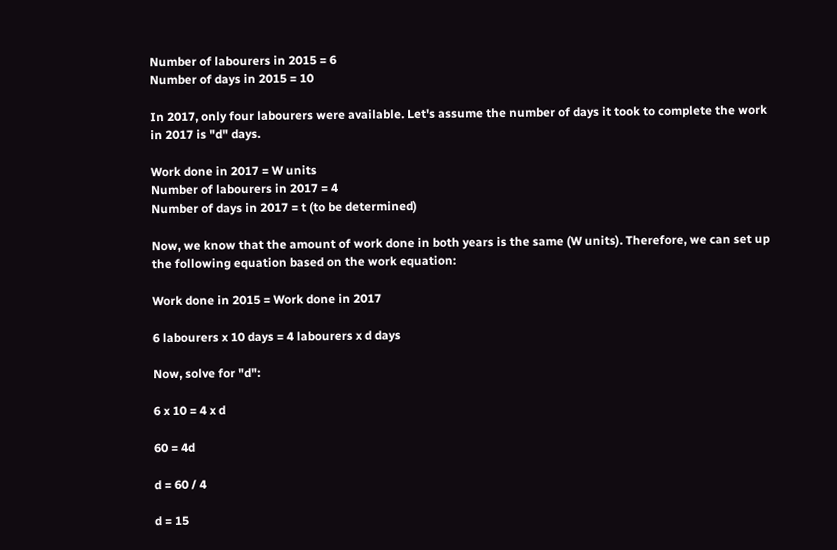Number of labourers in 2015 = 6
Number of days in 2015 = 10

In 2017, only four labourers were available. Let's assume the number of days it took to complete the work in 2017 is "d" days.

Work done in 2017 = W units
Number of labourers in 2017 = 4
Number of days in 2017 = t (to be determined)

Now, we know that the amount of work done in both years is the same (W units). Therefore, we can set up the following equation based on the work equation:

Work done in 2015 = Work done in 2017

6 labourers x 10 days = 4 labourers x d days

Now, solve for "d":

6 x 10 = 4 x d

60 = 4d

d = 60 / 4

d = 15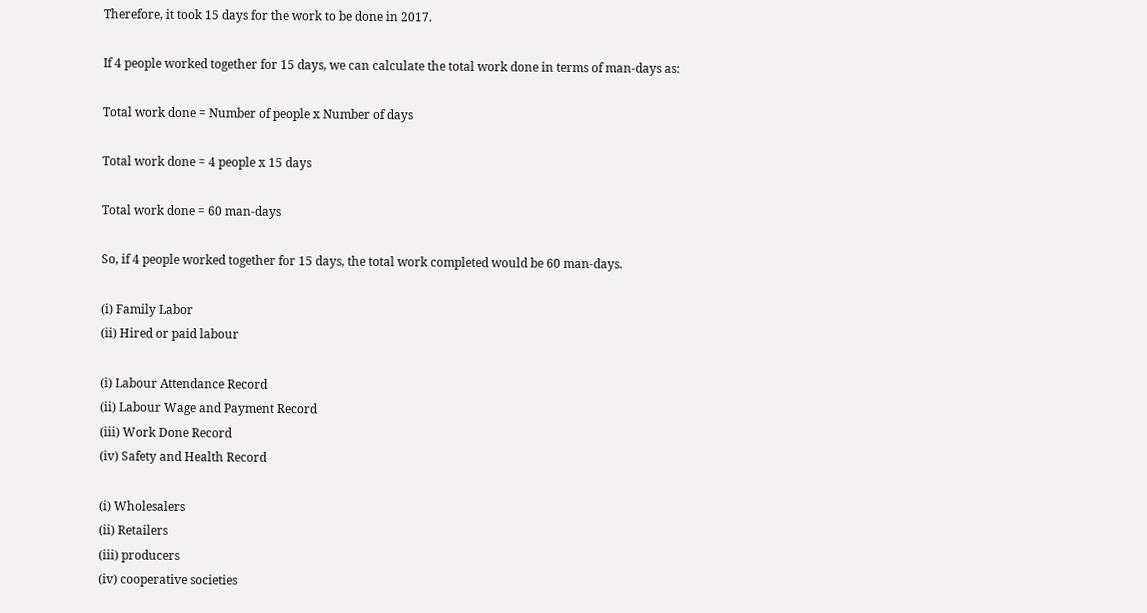Therefore, it took 15 days for the work to be done in 2017.

If 4 people worked together for 15 days, we can calculate the total work done in terms of man-days as:

Total work done = Number of people x Number of days

Total work done = 4 people x 15 days

Total work done = 60 man-days

So, if 4 people worked together for 15 days, the total work completed would be 60 man-days.

(i) Family Labor
(ii) Hired or paid labour

(i) Labour Attendance Record
(ii) Labour Wage and Payment Record
(iii) Work Done Record
(iv) Safety and Health Record

(i) Wholesalers
(ii) Retailers
(iii) producers
(iv) cooperative societies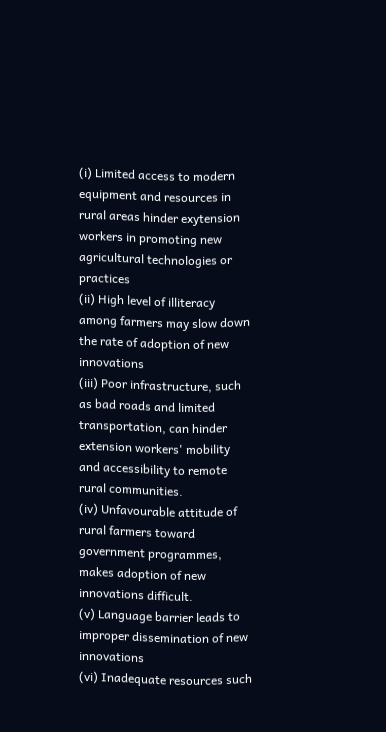(i) Limited access to modern equipment and resources in rural areas hinder exytension workers in promoting new agricultural technologies or practices
(ii) High level of illiteracy among farmers may slow down the rate of adoption of new innovations
(iii) Poor infrastructure, such as bad roads and limited transportation, can hinder extension workers' mobility and accessibility to remote rural communities.
(iv) Unfavourable attitude of rural farmers toward government programmes, makes adoption of new innovations difficult.
(v) Language barrier leads to improper dissemination of new innovations
(vi) Inadequate resources such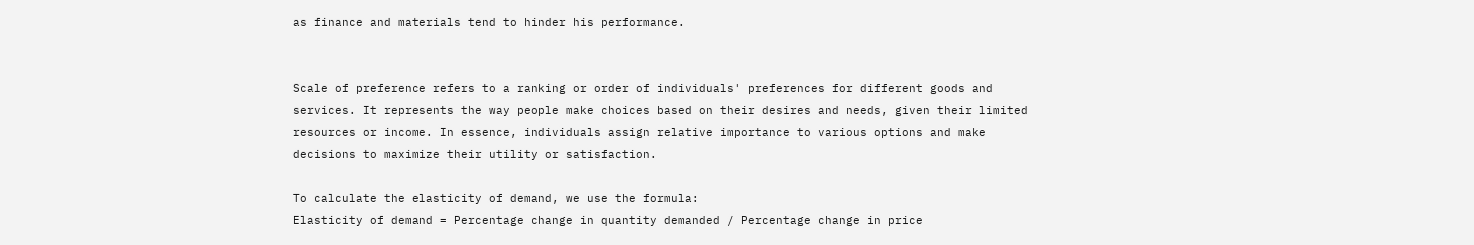as finance and materials tend to hinder his performance.


Scale of preference refers to a ranking or order of individuals' preferences for different goods and services. It represents the way people make choices based on their desires and needs, given their limited resources or income. In essence, individuals assign relative importance to various options and make decisions to maximize their utility or satisfaction.

To calculate the elasticity of demand, we use the formula:
Elasticity of demand = Percentage change in quantity demanded / Percentage change in price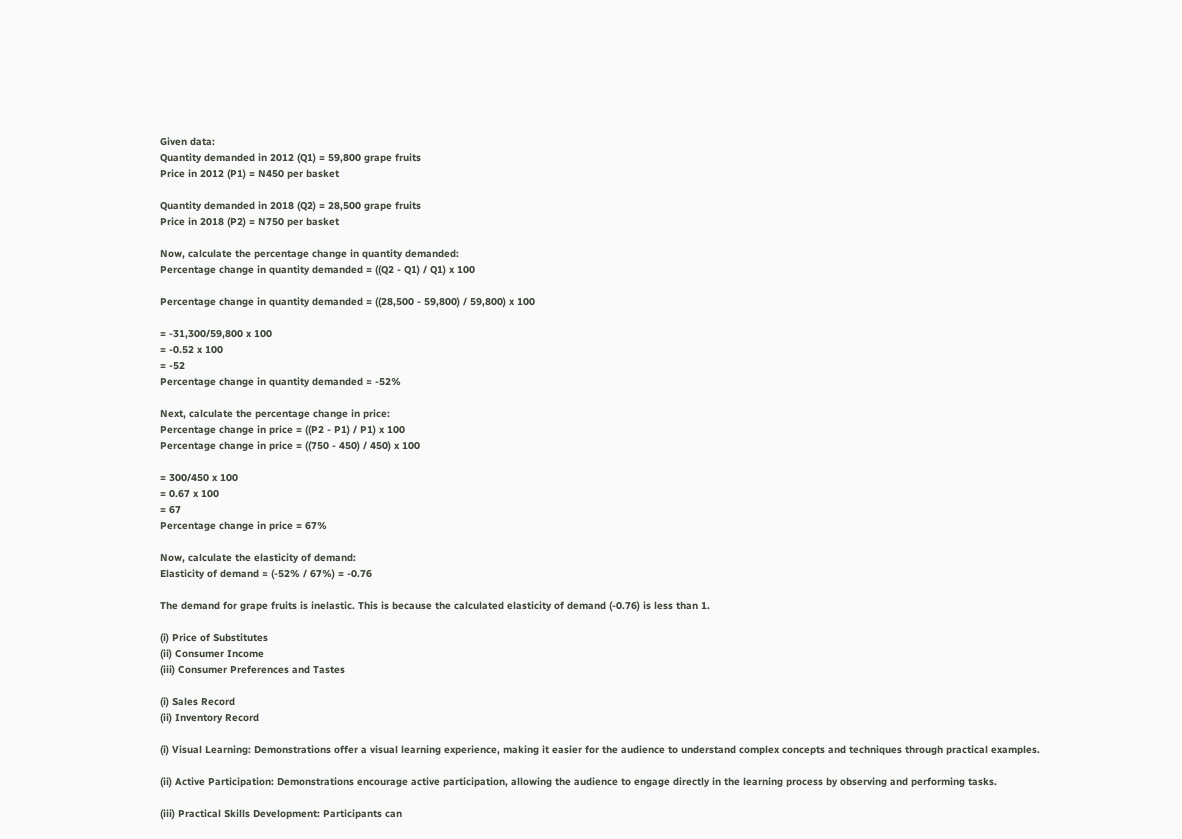Given data:
Quantity demanded in 2012 (Q1) = 59,800 grape fruits
Price in 2012 (P1) = N450 per basket

Quantity demanded in 2018 (Q2) = 28,500 grape fruits
Price in 2018 (P2) = N750 per basket

Now, calculate the percentage change in quantity demanded:
Percentage change in quantity demanded = ((Q2 - Q1) / Q1) x 100

Percentage change in quantity demanded = ((28,500 - 59,800) / 59,800) x 100

= -31,300/59,800 x 100
= -0.52 x 100
= -52
Percentage change in quantity demanded ≈ -52%

Next, calculate the percentage change in price:
Percentage change in price = ((P2 - P1) / P1) x 100
Percentage change in price = ((750 - 450) / 450) x 100

= 300/450 x 100
= 0.67 x 100
= 67
Percentage change in price = 67%

Now, calculate the elasticity of demand:
Elasticity of demand ≈ (-52% / 67%) = -0.76

The demand for grape fruits is inelastic. This is because the calculated elasticity of demand (-0.76) is less than 1.

(i) Price of Substitutes
(ii) Consumer Income
(iii) Consumer Preferences and Tastes

(i) Sales Record
(ii) Inventory Record

(i) Visual Learning: Demonstrations offer a visual learning experience, making it easier for the audience to understand complex concepts and techniques through practical examples.

(ii) Active Participation: Demonstrations encourage active participation, allowing the audience to engage directly in the learning process by observing and performing tasks.

(iii) Practical Skills Development: Participants can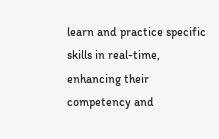learn and practice specific skills in real-time, enhancing their competency and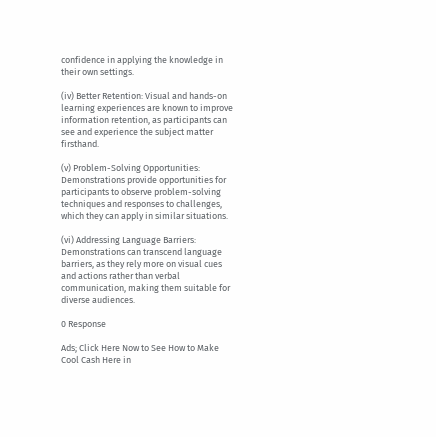confidence in applying the knowledge in their own settings.

(iv) Better Retention: Visual and hands-on learning experiences are known to improve information retention, as participants can see and experience the subject matter firsthand.

(v) Problem-Solving Opportunities: Demonstrations provide opportunities for participants to observe problem-solving techniques and responses to challenges, which they can apply in similar situations.

(vi) Addressing Language Barriers: Demonstrations can transcend language barriers, as they rely more on visual cues and actions rather than verbal communication, making them suitable for diverse audiences.

0 Response

Ads; Click Here Now to See How to Make Cool Cash Here in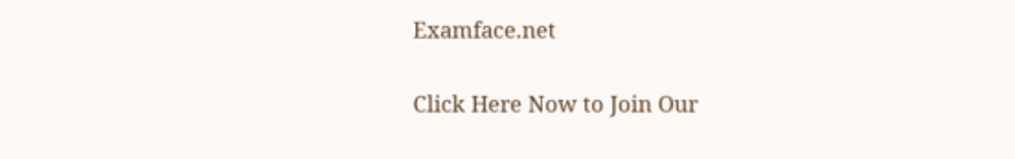Examface.net

Click Here Now to Join Our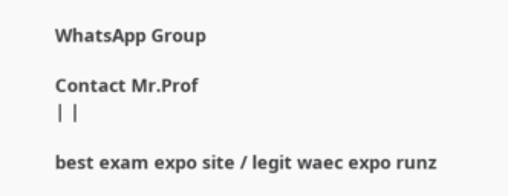WhatsApp Group

Contact Mr.Prof
| |

best exam expo site / legit waec expo runz